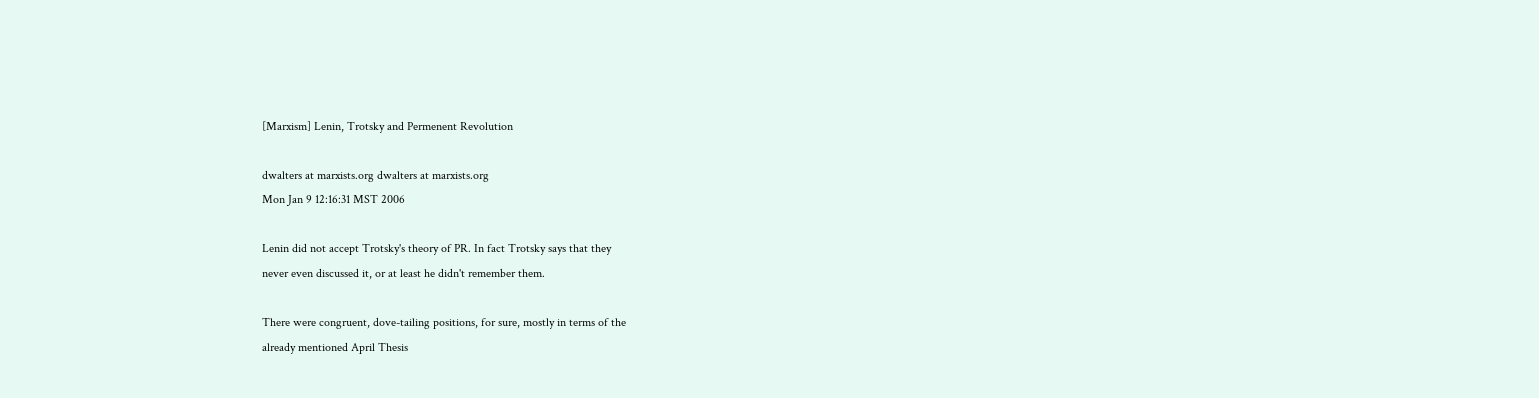[Marxism] Lenin, Trotsky and Permenent Revolution

dwalters at marxists.org dwalters at marxists.org
Mon Jan 9 12:16:31 MST 2006

Lenin did not accept Trotsky's theory of PR. In fact Trotsky says that they
never even discussed it, or at least he didn't remember them.

There were congruent, dove-tailing positions, for sure, mostly in terms of the
already mentioned April Thesis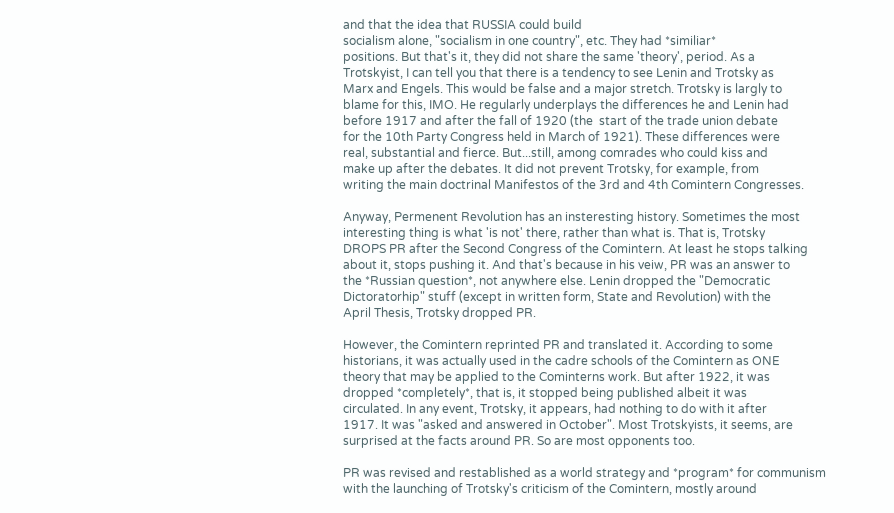and that the idea that RUSSIA could build
socialism alone, "socialism in one country", etc. They had *similiar*
positions. But that's it, they did not share the same 'theory', period. As a
Trotskyist, I can tell you that there is a tendency to see Lenin and Trotsky as
Marx and Engels. This would be false and a major stretch. Trotsky is largly to
blame for this, IMO. He regularly underplays the differences he and Lenin had
before 1917 and after the fall of 1920 (the  start of the trade union debate
for the 10th Party Congress held in March of 1921). These differences were
real, substantial and fierce. But...still, among comrades who could kiss and
make up after the debates. It did not prevent Trotsky, for example, from
writing the main doctrinal Manifestos of the 3rd and 4th Comintern Congresses.

Anyway, Permenent Revolution has an insteresting history. Sometimes the most
interesting thing is what 'is not' there, rather than what is. That is, Trotsky
DROPS PR after the Second Congress of the Comintern. At least he stops talking
about it, stops pushing it. And that's because in his veiw, PR was an answer to
the *Russian question*, not anywhere else. Lenin dropped the "Democratic
Dictoratorhip" stuff (except in written form, State and Revolution) with the
April Thesis, Trotsky dropped PR.

However, the Comintern reprinted PR and translated it. According to some
historians, it was actually used in the cadre schools of the Comintern as ONE
theory that may be applied to the Cominterns work. But after 1922, it was
dropped *completely*, that is, it stopped being published albeit it was
circulated. In any event, Trotsky, it appears, had nothing to do with it after
1917. It was "asked and answered in October". Most Trotskyists, it seems, are
surprised at the facts around PR. So are most opponents too.

PR was revised and restablished as a world strategy and *program* for communism
with the launching of Trotsky's criticism of the Comintern, mostly around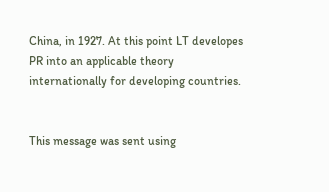China, in 1927. At this point LT developes PR into an applicable theory
internationally for developing countries.


This message was sent using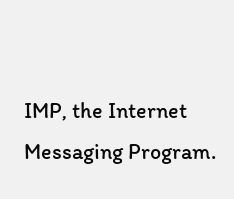IMP, the Internet Messaging Program.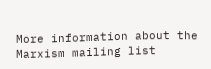More information about the Marxism mailing list